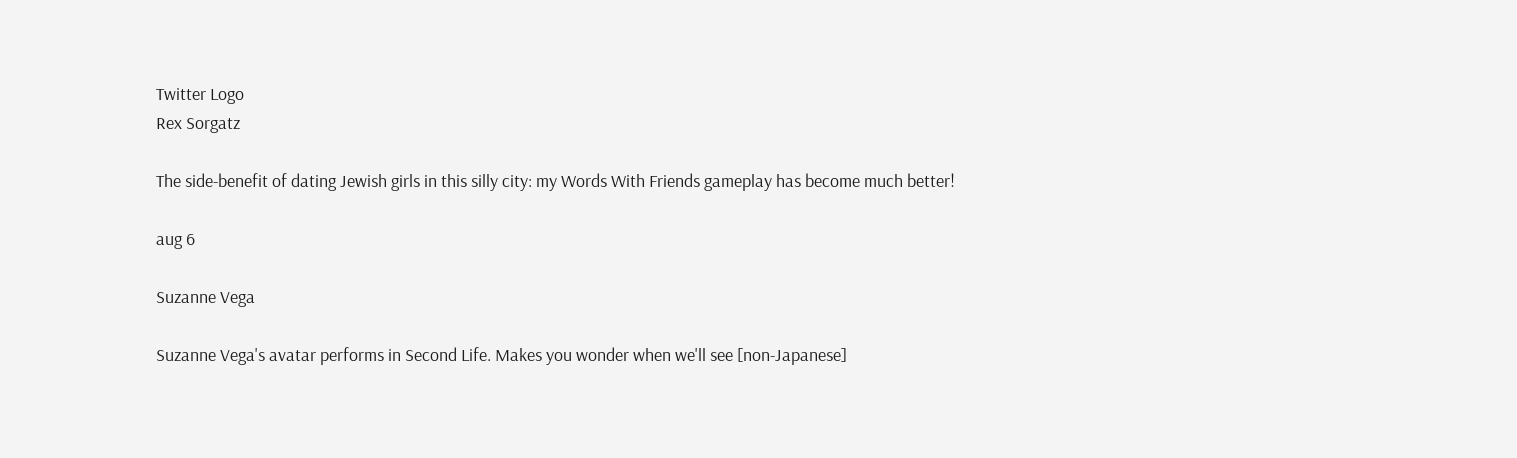Twitter Logo
Rex Sorgatz

The side-benefit of dating Jewish girls in this silly city: my Words With Friends gameplay has become much better!

aug 6

Suzanne Vega

Suzanne Vega's avatar performs in Second Life. Makes you wonder when we'll see [non-Japanese]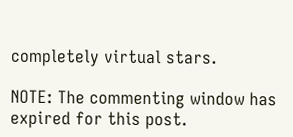completely virtual stars.

NOTE: The commenting window has expired for this post.